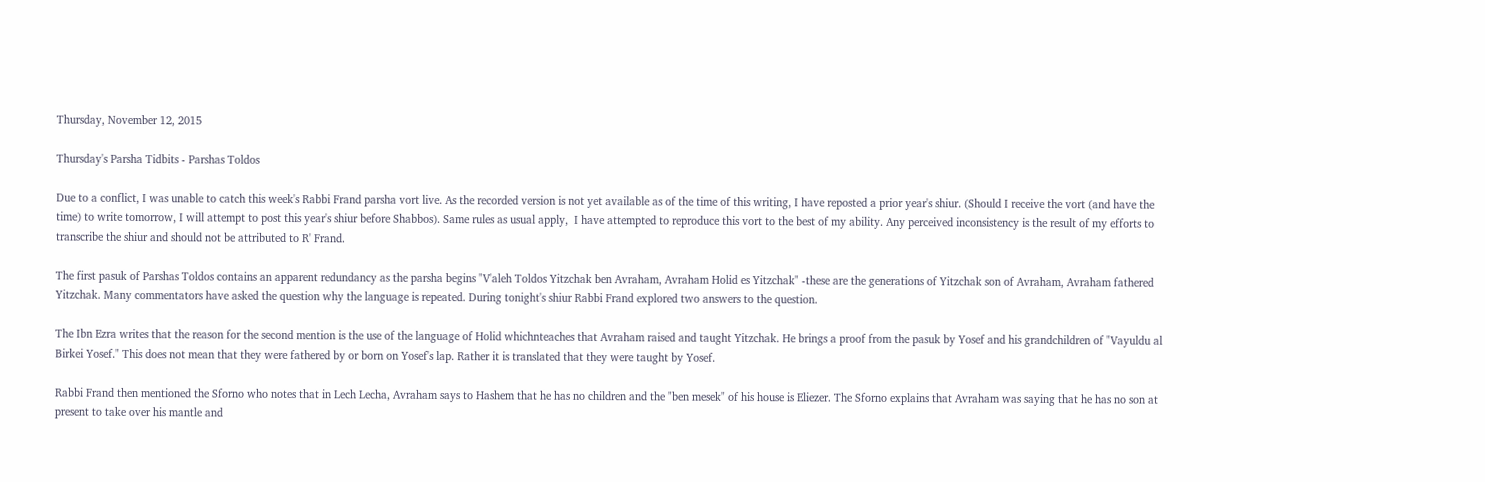Thursday, November 12, 2015

Thursday's Parsha Tidbits - Parshas Toldos

Due to a conflict, I was unable to catch this week's Rabbi Frand parsha vort live. As the recorded version is not yet available as of the time of this writing, I have reposted a prior year's shiur. (Should I receive the vort (and have the time) to write tomorrow, I will attempt to post this year's shiur before Shabbos). Same rules as usual apply,  I have attempted to reproduce this vort to the best of my ability. Any perceived inconsistency is the result of my efforts to transcribe the shiur and should not be attributed to R' Frand.

The first pasuk of Parshas Toldos contains an apparent redundancy as the parsha begins "V'aleh Toldos Yitzchak ben Avraham, Avraham Holid es Yitzchak" -these are the generations of Yitzchak son of Avraham, Avraham fathered Yitzchak. Many commentators have asked the question why the language is repeated. During tonight's shiur Rabbi Frand explored two answers to the question.

The Ibn Ezra writes that the reason for the second mention is the use of the language of Holid whichnteaches that Avraham raised and taught Yitzchak. He brings a proof from the pasuk by Yosef and his grandchildren of "Vayuldu al Birkei Yosef." This does not mean that they were fathered by or born on Yosef's lap. Rather it is translated that they were taught by Yosef.

Rabbi Frand then mentioned the Sforno who notes that in Lech Lecha, Avraham says to Hashem that he has no children and the "ben mesek" of his house is Eliezer. The Sforno explains that Avraham was saying that he has no son at present to take over his mantle and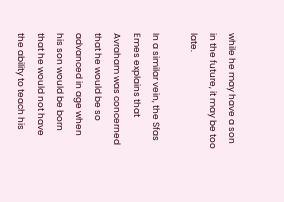while he may have a son in the future, it may be too late.

In a similar vein, the Sfas Emes explains that Avraham was concerned that he would be so advanced in age when his son would be born that he would not have the ability to teach his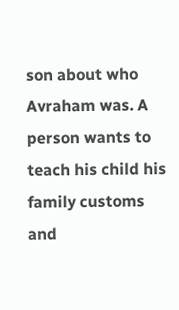son about who Avraham was. A person wants to teach his child his family customs and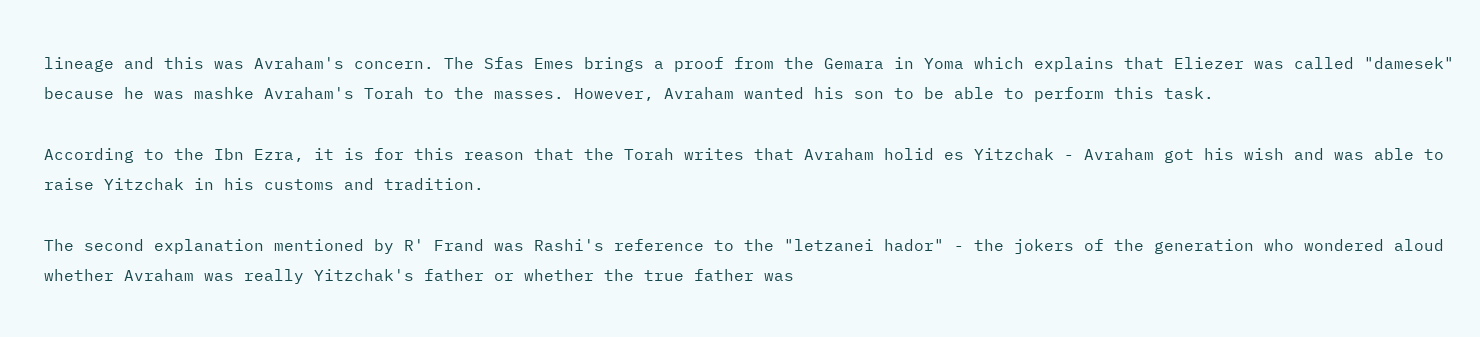lineage and this was Avraham's concern. The Sfas Emes brings a proof from the Gemara in Yoma which explains that Eliezer was called "damesek" because he was mashke Avraham's Torah to the masses. However, Avraham wanted his son to be able to perform this task.

According to the Ibn Ezra, it is for this reason that the Torah writes that Avraham holid es Yitzchak - Avraham got his wish and was able to raise Yitzchak in his customs and tradition.

The second explanation mentioned by R' Frand was Rashi's reference to the "letzanei hador" - the jokers of the generation who wondered aloud whether Avraham was really Yitzchak's father or whether the true father was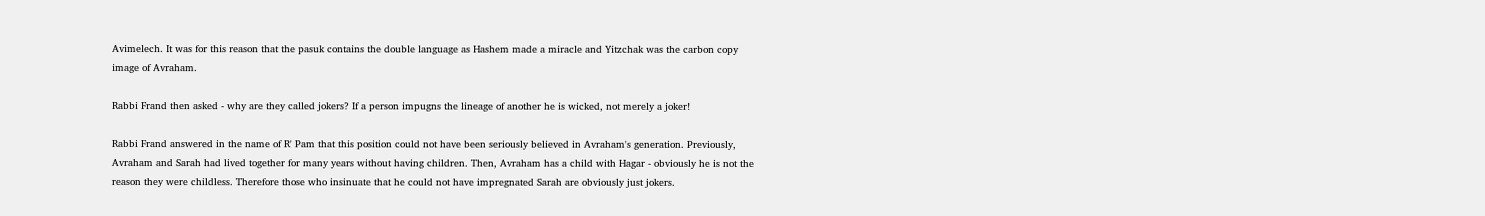Avimelech. It was for this reason that the pasuk contains the double language as Hashem made a miracle and Yitzchak was the carbon copy image of Avraham.

Rabbi Frand then asked - why are they called jokers? If a person impugns the lineage of another he is wicked, not merely a joker!

Rabbi Frand answered in the name of R' Pam that this position could not have been seriously believed in Avraham's generation. Previously, Avraham and Sarah had lived together for many years without having children. Then, Avraham has a child with Hagar - obviously he is not the reason they were childless. Therefore those who insinuate that he could not have impregnated Sarah are obviously just jokers.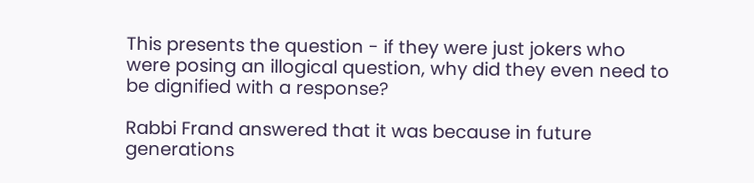This presents the question - if they were just jokers who were posing an illogical question, why did they even need to be dignified with a response?

Rabbi Frand answered that it was because in future generations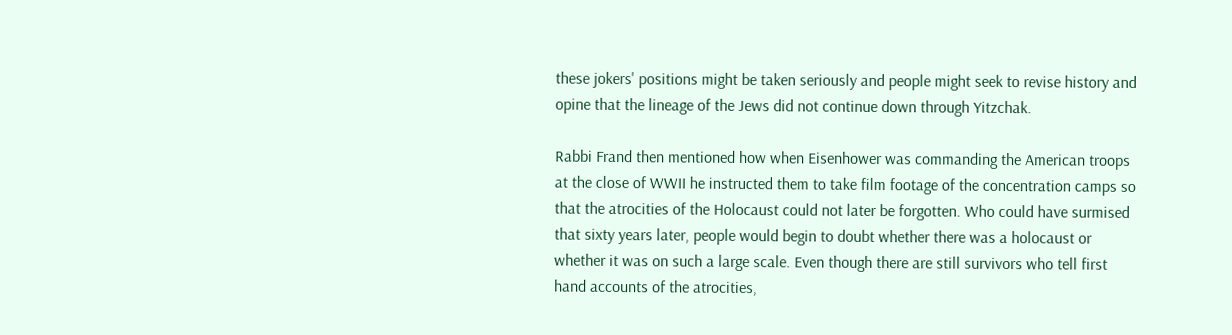these jokers' positions might be taken seriously and people might seek to revise history and opine that the lineage of the Jews did not continue down through Yitzchak.

Rabbi Frand then mentioned how when Eisenhower was commanding the American troops at the close of WWII he instructed them to take film footage of the concentration camps so that the atrocities of the Holocaust could not later be forgotten. Who could have surmised that sixty years later, people would begin to doubt whether there was a holocaust or whether it was on such a large scale. Even though there are still survivors who tell first hand accounts of the atrocities,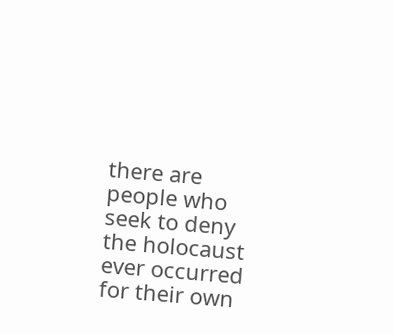there are people who seek to deny the holocaust ever occurred for their own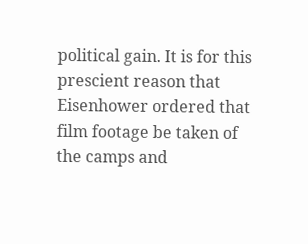political gain. It is for this prescient reason that Eisenhower ordered that film footage be taken of the camps and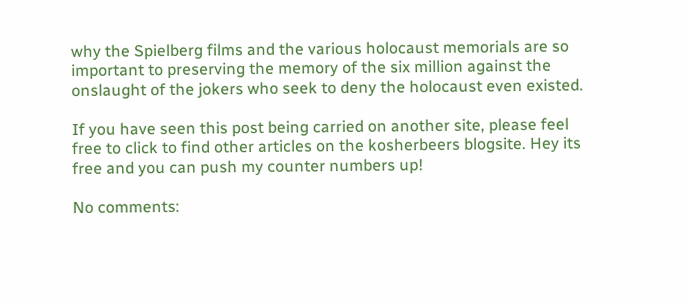why the Spielberg films and the various holocaust memorials are so important to preserving the memory of the six million against the onslaught of the jokers who seek to deny the holocaust even existed.

If you have seen this post being carried on another site, please feel free to click to find other articles on the kosherbeers blogsite. Hey its free and you can push my counter numbers up!

No comments: